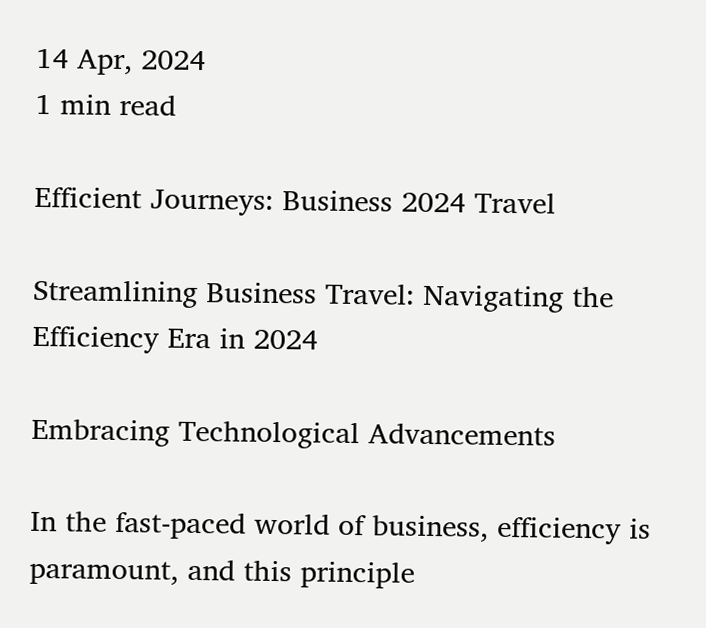14 Apr, 2024
1 min read

Efficient Journeys: Business 2024 Travel

Streamlining Business Travel: Navigating the Efficiency Era in 2024

Embracing Technological Advancements

In the fast-paced world of business, efficiency is paramount, and this principle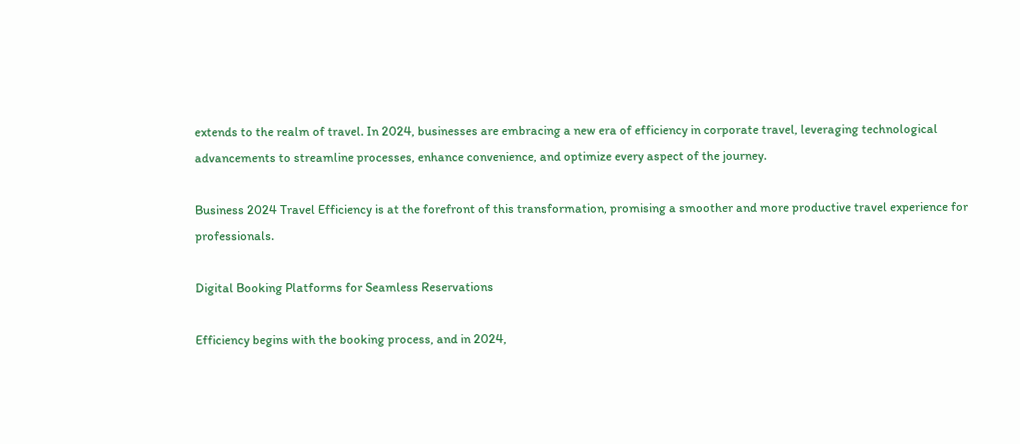extends to the realm of travel. In 2024, businesses are embracing a new era of efficiency in corporate travel, leveraging technological advancements to streamline processes, enhance convenience, and optimize every aspect of the journey.

Business 2024 Travel Efficiency is at the forefront of this transformation, promising a smoother and more productive travel experience for professionals.

Digital Booking Platforms for Seamless Reservations

Efficiency begins with the booking process, and in 2024,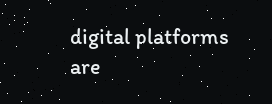digital platforms are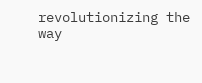revolutionizing the way